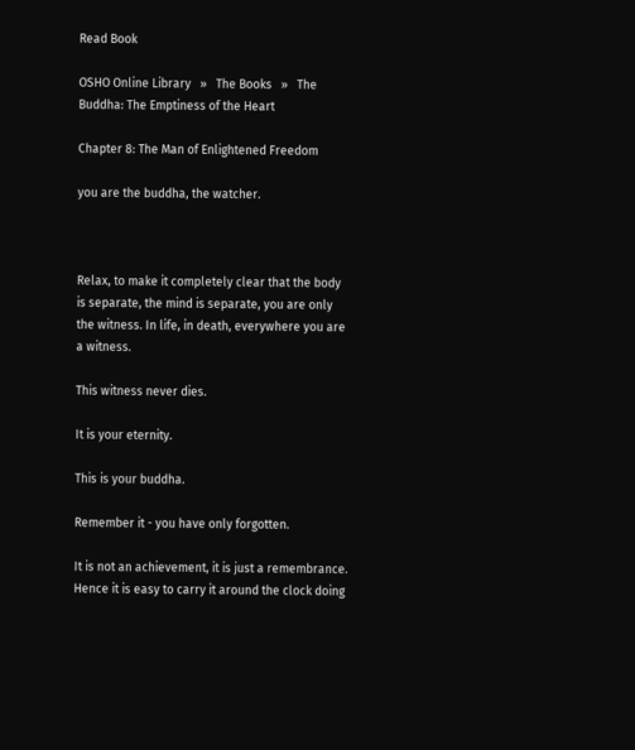Read Book

OSHO Online Library   »   The Books   »   The Buddha: The Emptiness of the Heart

Chapter 8: The Man of Enlightened Freedom

you are the buddha, the watcher.



Relax, to make it completely clear that the body is separate, the mind is separate, you are only the witness. In life, in death, everywhere you are a witness.

This witness never dies.

It is your eternity.

This is your buddha.

Remember it - you have only forgotten.

It is not an achievement, it is just a remembrance. Hence it is easy to carry it around the clock doing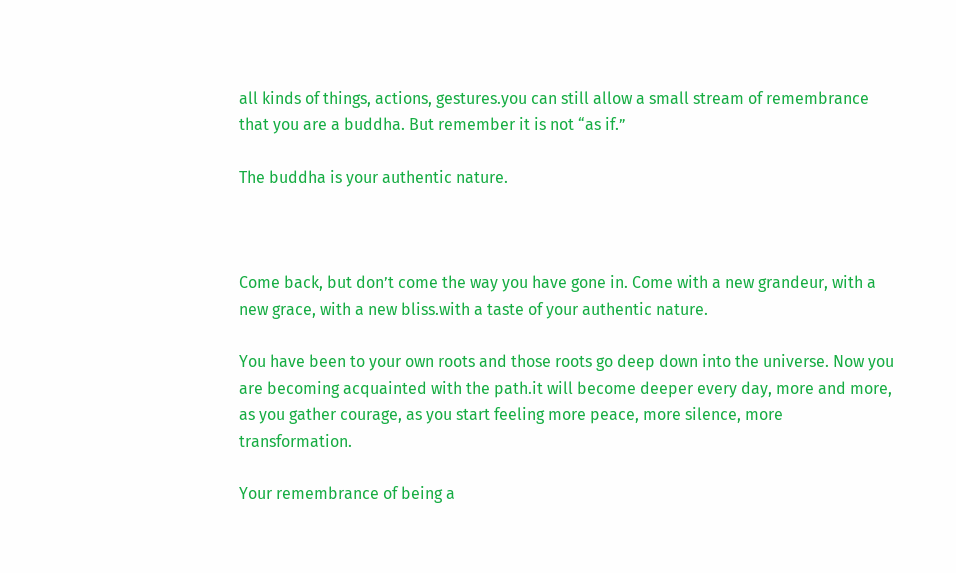all kinds of things, actions, gestures.you can still allow a small stream of remembrance that you are a buddha. But remember it is not “as if.”

The buddha is your authentic nature.



Come back, but don’t come the way you have gone in. Come with a new grandeur, with a new grace, with a new bliss.with a taste of your authentic nature.

You have been to your own roots and those roots go deep down into the universe. Now you are becoming acquainted with the path.it will become deeper every day, more and more, as you gather courage, as you start feeling more peace, more silence, more transformation.

Your remembrance of being a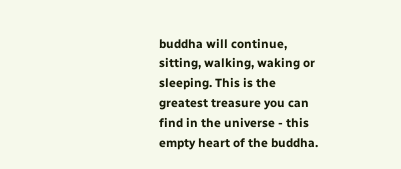buddha will continue, sitting, walking, waking or sleeping. This is the greatest treasure you can find in the universe - this empty heart of the buddha.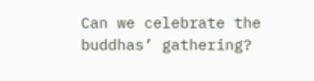Can we celebrate the buddhas’ gathering?